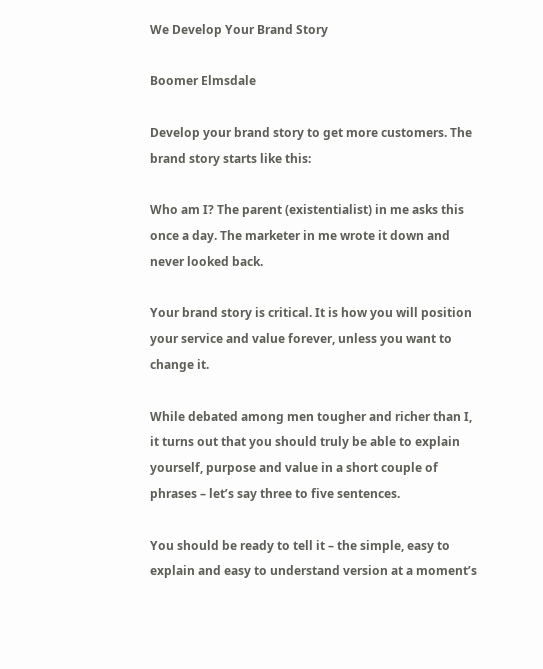We Develop Your Brand Story

Boomer Elmsdale

Develop your brand story to get more customers. The brand story starts like this:

Who am I? The parent (existentialist) in me asks this once a day. The marketer in me wrote it down and never looked back.

Your brand story is critical. It is how you will position your service and value forever, unless you want to change it.

While debated among men tougher and richer than I, it turns out that you should truly be able to explain yourself, purpose and value in a short couple of phrases – let’s say three to five sentences.

You should be ready to tell it – the simple, easy to explain and easy to understand version at a moment’s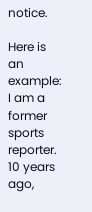notice.

Here is an example: I am a former sports reporter. 10 years ago,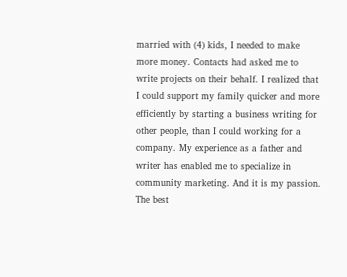married with (4) kids, I needed to make more money. Contacts had asked me to write projects on their behalf. I realized that I could support my family quicker and more efficiently by starting a business writing for other people, than I could working for a company. My experience as a father and writer has enabled me to specialize in community marketing. And it is my passion. The best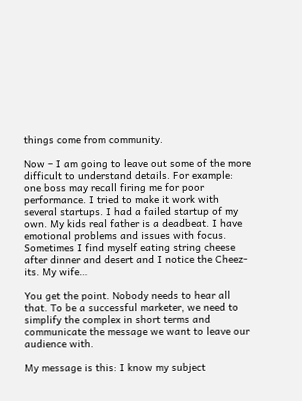things come from community.

Now – I am going to leave out some of the more difficult to understand details. For example: one boss may recall firing me for poor performance. I tried to make it work with several startups. I had a failed startup of my own. My kids real father is a deadbeat. I have emotional problems and issues with focus. Sometimes I find myself eating string cheese after dinner and desert and I notice the Cheez-its. My wife…

You get the point. Nobody needs to hear all that. To be a successful marketer, we need to simplify the complex in short terms and communicate the message we want to leave our audience with.

My message is this: I know my subject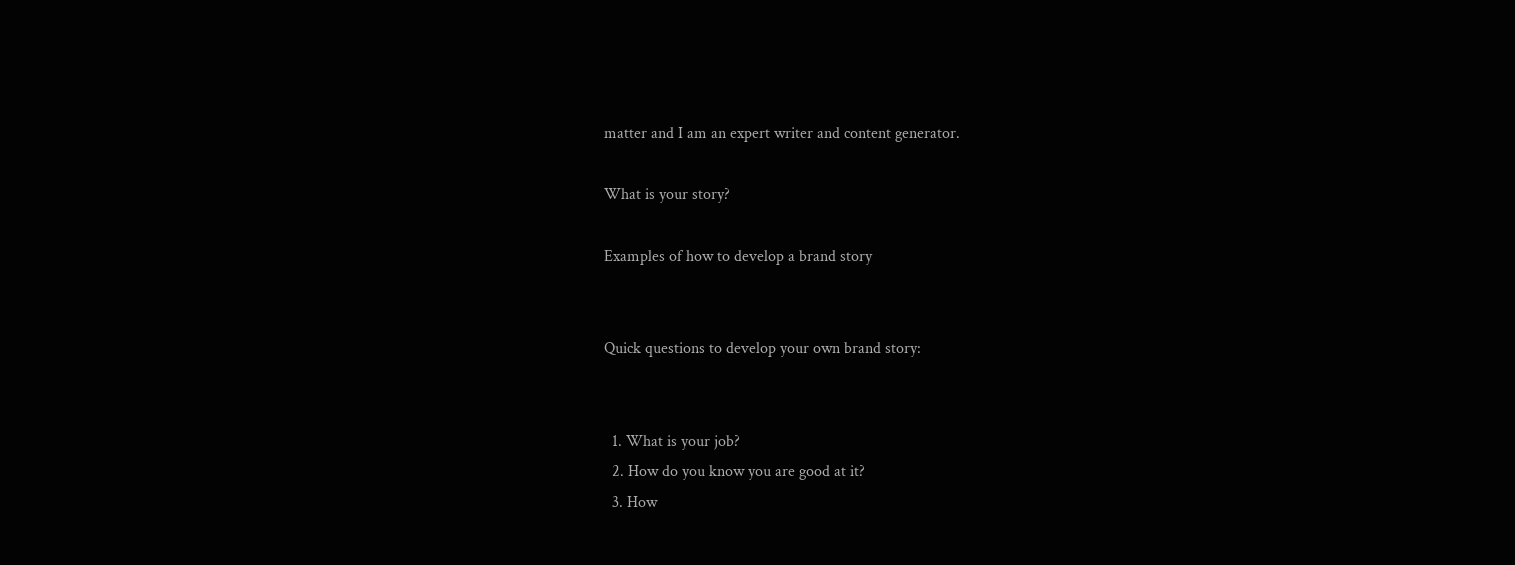matter and I am an expert writer and content generator.

What is your story?

Examples of how to develop a brand story


Quick questions to develop your own brand story:


  1. What is your job?
  2. How do you know you are good at it?
  3. How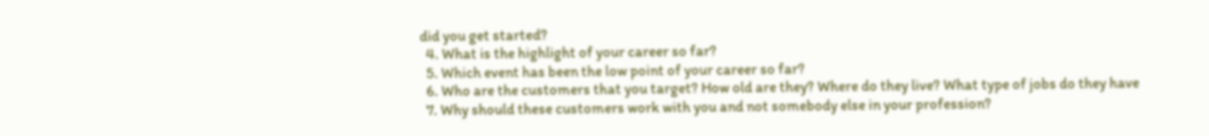did you get started?
  4. What is the highlight of your career so far?
  5. Which event has been the low point of your career so far?
  6. Who are the customers that you target? How old are they? Where do they live? What type of jobs do they have
  7. Why should these customers work with you and not somebody else in your profession?